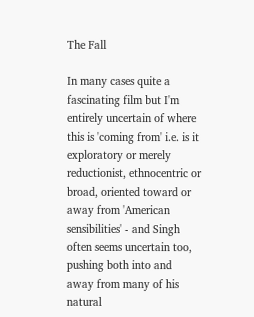The Fall

In many cases quite a fascinating film but I'm entirely uncertain of where this is 'coming from' i.e. is it exploratory or merely reductionist, ethnocentric or broad, oriented toward or away from 'American sensibilities' - and Singh often seems uncertain too, pushing both into and away from many of his natural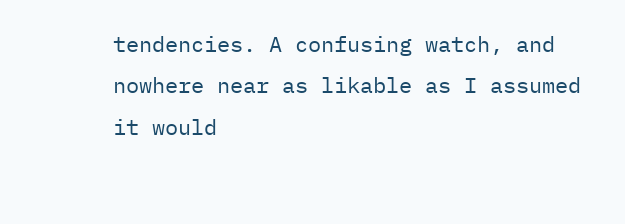tendencies. A confusing watch, and nowhere near as likable as I assumed it would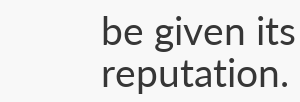be given its reputation.